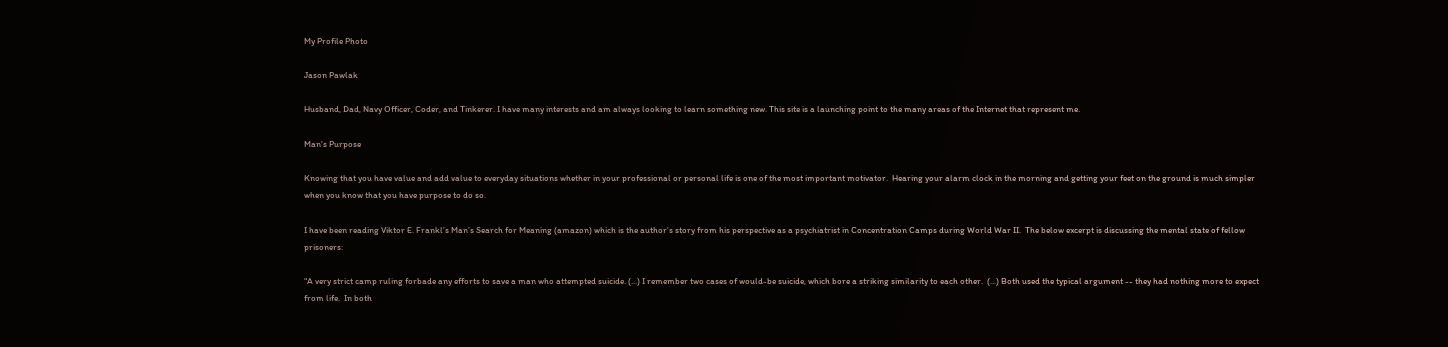My Profile Photo

Jason Pawlak

Husband, Dad, Navy Officer, Coder, and Tinkerer. I have many interests and am always looking to learn something new. This site is a launching point to the many areas of the Internet that represent me.

Man's Purpose

Knowing that you have value and add value to everyday situations whether in your professional or personal life is one of the most important motivator.  Hearing your alarm clock in the morning and getting your feet on the ground is much simpler when you know that you have purpose to do so.

I have been reading Viktor E. Frankl’s Man’s Search for Meaning (amazon) which is the author’s story from his perspective as a psychiatrist in Concentration Camps during World War II.  The below excerpt is discussing the mental state of fellow prisoners:

"A very strict camp ruling forbade any efforts to save a man who attempted suicide. (...) I remember two cases of would-be suicide, which bore a striking similarity to each other.  (...) Both used the typical argument -- they had nothing more to expect from life.  In both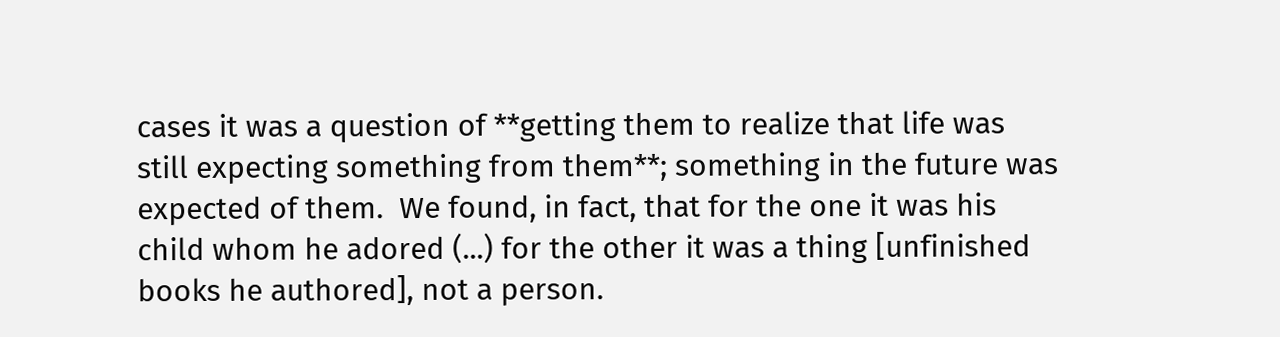cases it was a question of **getting them to realize that life was still expecting something from them**; something in the future was expected of them.  We found, in fact, that for the one it was his child whom he adored (...) for the other it was a thing [unfinished books he authored], not a person.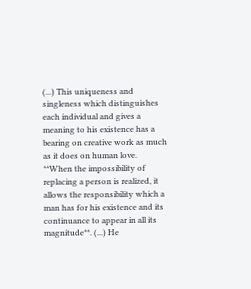(...) This uniqueness and singleness which distinguishes each individual and gives a meaning to his existence has a bearing on creative work as much as it does on human love.  **When the impossibility of replacing a person is realized, it allows the responsibility which a man has for his existence and its continuance to appear in all its magnitude**. (...) He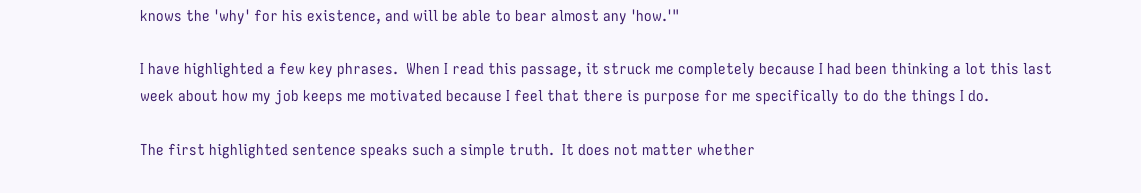knows the 'why' for his existence, and will be able to bear almost any 'how.'"

I have highlighted a few key phrases.  When I read this passage, it struck me completely because I had been thinking a lot this last week about how my job keeps me motivated because I feel that there is purpose for me specifically to do the things I do.

The first highlighted sentence speaks such a simple truth.  It does not matter whether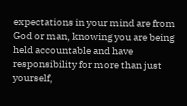expectations in your mind are from God or man, knowing you are being held accountable and have responsibility for more than just yourself,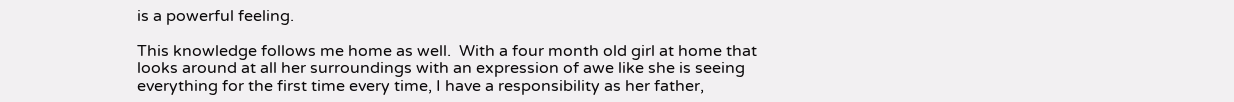is a powerful feeling.

This knowledge follows me home as well.  With a four month old girl at home that looks around at all her surroundings with an expression of awe like she is seeing everything for the first time every time, I have a responsibility as her father,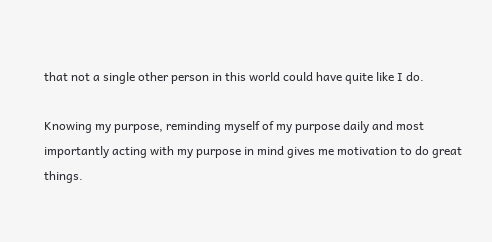that not a single other person in this world could have quite like I do.

Knowing my purpose, reminding myself of my purpose daily and most importantly acting with my purpose in mind gives me motivation to do great things.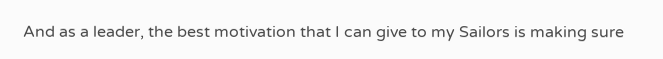And as a leader, the best motivation that I can give to my Sailors is making sure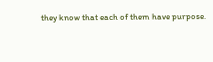they know that each of them have purpose.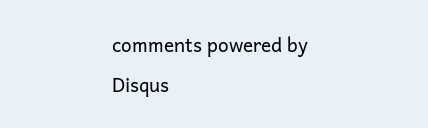comments powered by Disqus